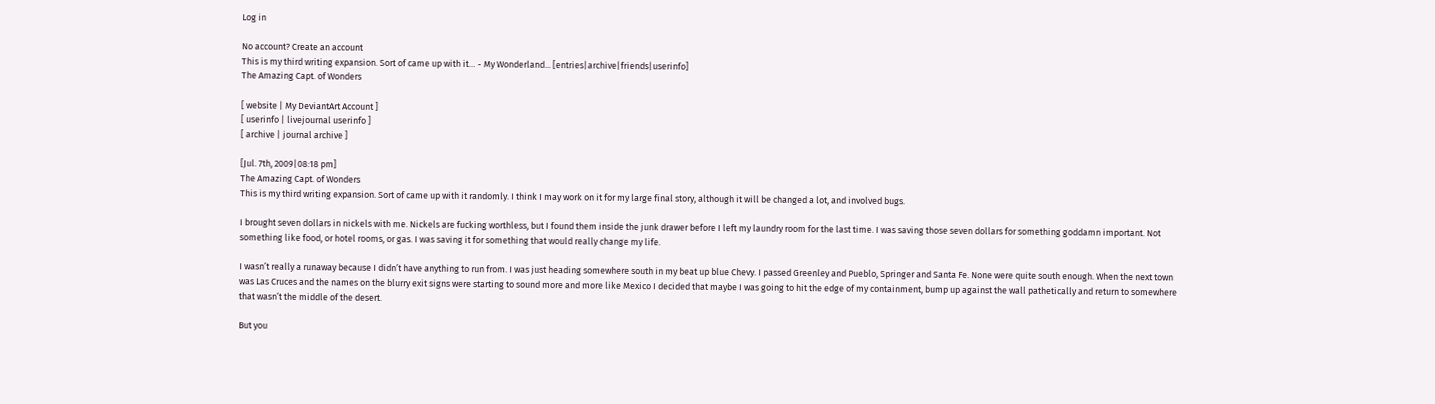Log in

No account? Create an account
This is my third writing expansion. Sort of came up with it… - My Wonderland... [entries|archive|friends|userinfo]
The Amazing Capt. of Wonders

[ website | My DeviantArt Account ]
[ userinfo | livejournal userinfo ]
[ archive | journal archive ]

[Jul. 7th, 2009|08:18 pm]
The Amazing Capt. of Wonders
This is my third writing expansion. Sort of came up with it randomly. I think I may work on it for my large final story, although it will be changed a lot, and involved bugs.

I brought seven dollars in nickels with me. Nickels are fucking worthless, but I found them inside the junk drawer before I left my laundry room for the last time. I was saving those seven dollars for something goddamn important. Not something like food, or hotel rooms, or gas. I was saving it for something that would really change my life.

I wasn’t really a runaway because I didn’t have anything to run from. I was just heading somewhere south in my beat up blue Chevy. I passed Greenley and Pueblo, Springer and Santa Fe. None were quite south enough. When the next town was Las Cruces and the names on the blurry exit signs were starting to sound more and more like Mexico I decided that maybe I was going to hit the edge of my containment, bump up against the wall pathetically and return to somewhere that wasn’t the middle of the desert.

But you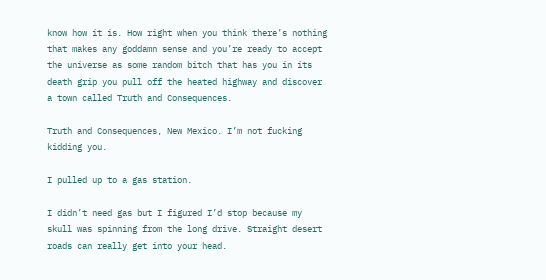know how it is. How right when you think there’s nothing that makes any goddamn sense and you’re ready to accept the universe as some random bitch that has you in its death grip you pull off the heated highway and discover a town called Truth and Consequences.

Truth and Consequences, New Mexico. I’m not fucking kidding you.

I pulled up to a gas station.

I didn’t need gas but I figured I’d stop because my skull was spinning from the long drive. Straight desert roads can really get into your head.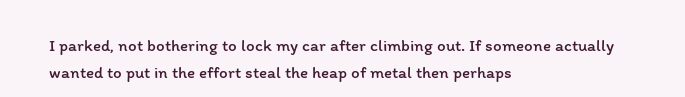I parked, not bothering to lock my car after climbing out. If someone actually wanted to put in the effort steal the heap of metal then perhaps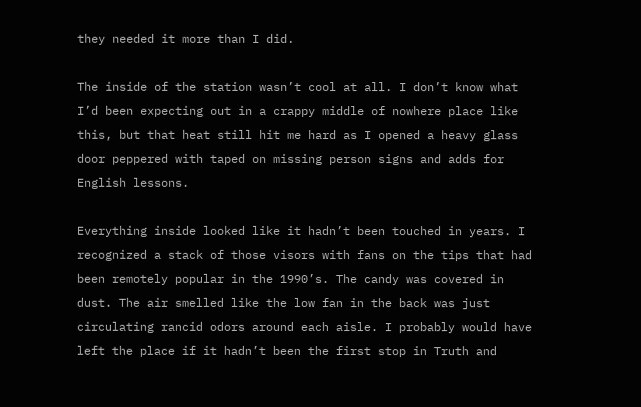they needed it more than I did.

The inside of the station wasn’t cool at all. I don’t know what I’d been expecting out in a crappy middle of nowhere place like this, but that heat still hit me hard as I opened a heavy glass door peppered with taped on missing person signs and adds for English lessons.

Everything inside looked like it hadn’t been touched in years. I recognized a stack of those visors with fans on the tips that had been remotely popular in the 1990’s. The candy was covered in dust. The air smelled like the low fan in the back was just circulating rancid odors around each aisle. I probably would have left the place if it hadn’t been the first stop in Truth and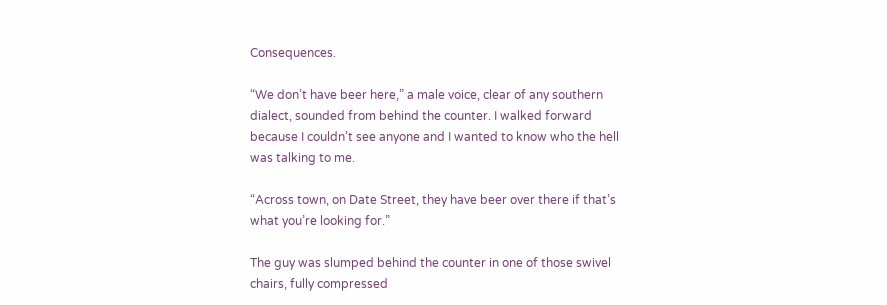Consequences.

“We don’t have beer here,” a male voice, clear of any southern dialect, sounded from behind the counter. I walked forward because I couldn’t see anyone and I wanted to know who the hell was talking to me.

“Across town, on Date Street, they have beer over there if that’s what you’re looking for.”

The guy was slumped behind the counter in one of those swivel chairs, fully compressed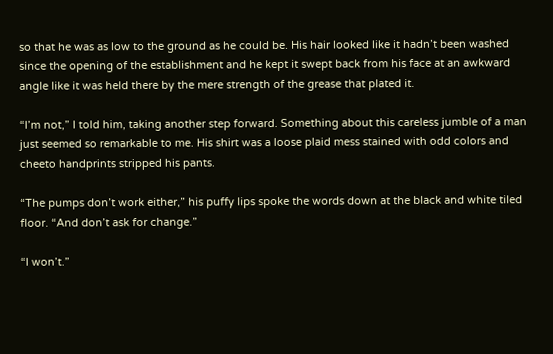so that he was as low to the ground as he could be. His hair looked like it hadn’t been washed since the opening of the establishment and he kept it swept back from his face at an awkward angle like it was held there by the mere strength of the grease that plated it.

“I’m not,” I told him, taking another step forward. Something about this careless jumble of a man just seemed so remarkable to me. His shirt was a loose plaid mess stained with odd colors and cheeto handprints stripped his pants.

“The pumps don’t work either,” his puffy lips spoke the words down at the black and white tiled floor. “And don’t ask for change.”

“I won’t.”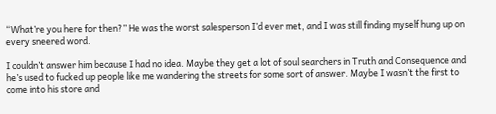“What’re you here for then?” He was the worst salesperson I’d ever met, and I was still finding myself hung up on every sneered word.

I couldn’t answer him because I had no idea. Maybe they get a lot of soul searchers in Truth and Consequence and he’s used to fucked up people like me wandering the streets for some sort of answer. Maybe I wasn’t the first to come into his store and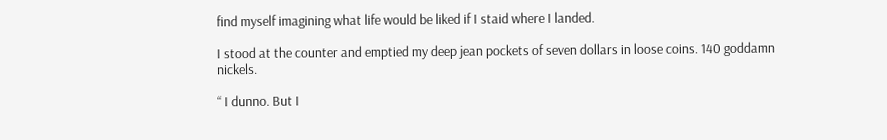find myself imagining what life would be liked if I staid where I landed.

I stood at the counter and emptied my deep jean pockets of seven dollars in loose coins. 140 goddamn nickels.

“ I dunno. But I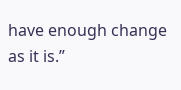have enough change as it is.”